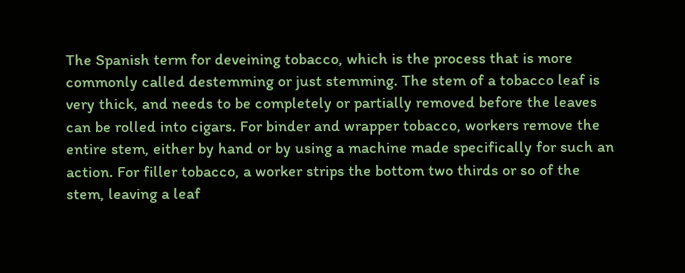The Spanish term for deveining tobacco, which is the process that is more commonly called destemming or just stemming. The stem of a tobacco leaf is very thick, and needs to be completely or partially removed before the leaves can be rolled into cigars. For binder and wrapper tobacco, workers remove the entire stem, either by hand or by using a machine made specifically for such an action. For filler tobacco, a worker strips the bottom two thirds or so of the stem, leaving a leaf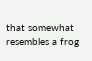that somewhat resembles a frog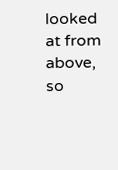looked at from above, so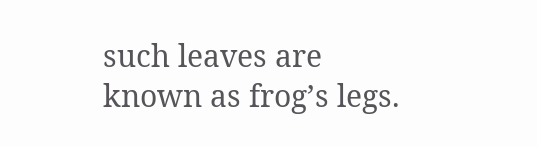such leaves are known as frog’s legs.